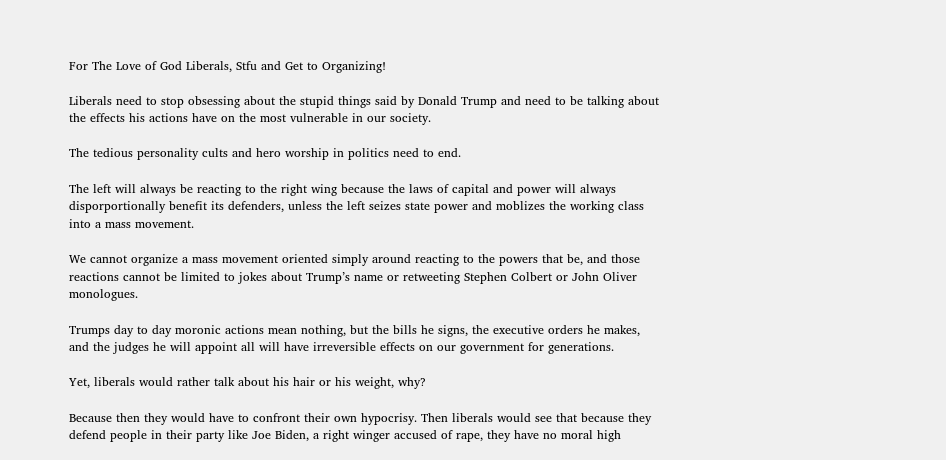For The Love of God Liberals, Stfu and Get to Organizing!

Liberals need to stop obsessing about the stupid things said by Donald Trump and need to be talking about the effects his actions have on the most vulnerable in our society.

The tedious personality cults and hero worship in politics need to end.

The left will always be reacting to the right wing because the laws of capital and power will always disporportionally benefit its defenders, unless the left seizes state power and moblizes the working class into a mass movement.

We cannot organize a mass movement oriented simply around reacting to the powers that be, and those reactions cannot be limited to jokes about Trump’s name or retweeting Stephen Colbert or John Oliver monologues.

Trumps day to day moronic actions mean nothing, but the bills he signs, the executive orders he makes, and the judges he will appoint all will have irreversible effects on our government for generations.

Yet, liberals would rather talk about his hair or his weight, why?

Because then they would have to confront their own hypocrisy. Then liberals would see that because they defend people in their party like Joe Biden, a right winger accused of rape, they have no moral high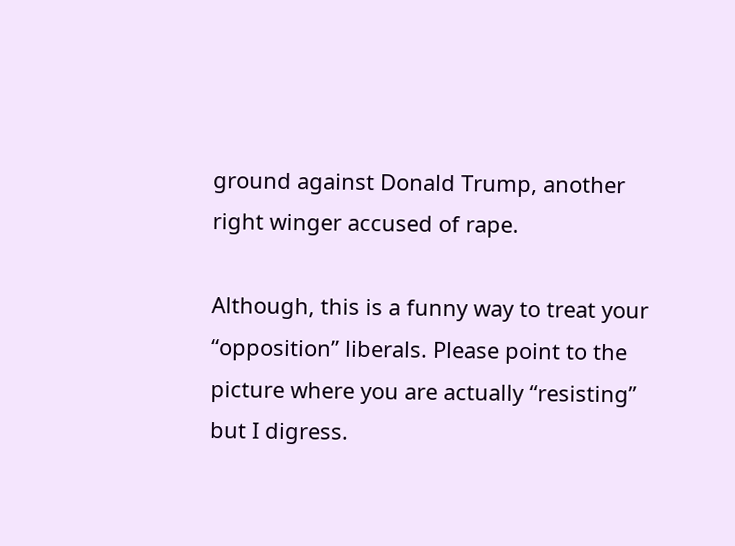ground against Donald Trump, another right winger accused of rape.

Although, this is a funny way to treat your “opposition” liberals. Please point to the picture where you are actually “resisting” but I digress.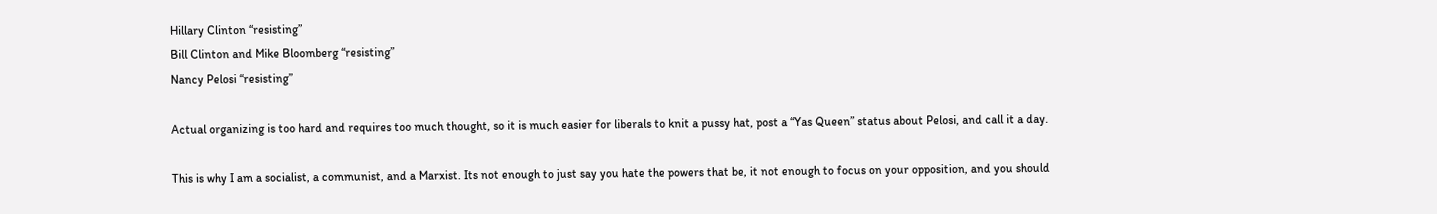Hillary Clinton “resisting”
Bill Clinton and Mike Bloomberg “resisting”
Nancy Pelosi “resisting”

Actual organizing is too hard and requires too much thought, so it is much easier for liberals to knit a pussy hat, post a “Yas Queen” status about Pelosi, and call it a day.

This is why I am a socialist, a communist, and a Marxist. Its not enough to just say you hate the powers that be, it not enough to focus on your opposition, and you should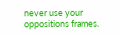never use your oppositions frames.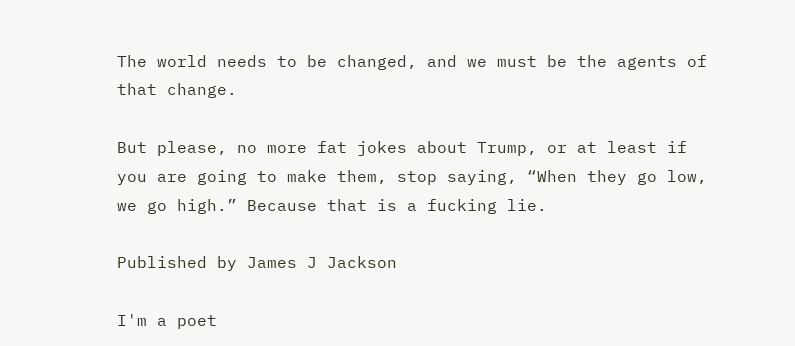The world needs to be changed, and we must be the agents of that change.

But please, no more fat jokes about Trump, or at least if you are going to make them, stop saying, “When they go low, we go high.” Because that is a fucking lie.

Published by James J Jackson

I'm a poet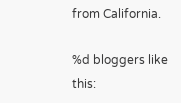from California.

%d bloggers like this: